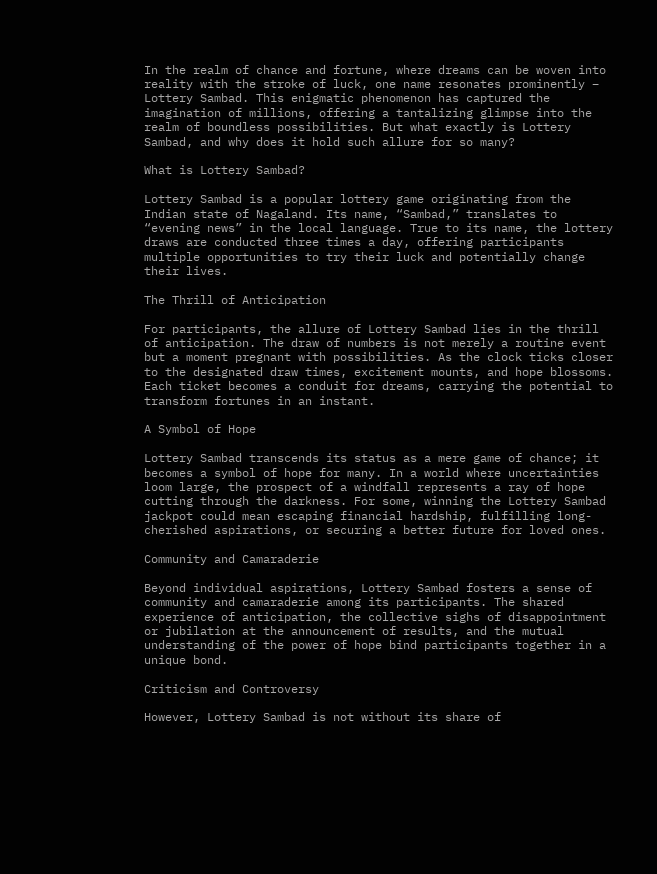In the realm of chance and fortune, where dreams can be woven into reality with the stroke of luck, one name resonates prominently – Lottery Sambad. This enigmatic phenomenon has captured the imagination of millions, offering a tantalizing glimpse into the realm of boundless possibilities. But what exactly is Lottery Sambad, and why does it hold such allure for so many?

What is Lottery Sambad?

Lottery Sambad is a popular lottery game originating from the Indian state of Nagaland. Its name, “Sambad,” translates to “evening news” in the local language. True to its name, the lottery draws are conducted three times a day, offering participants multiple opportunities to try their luck and potentially change their lives.

The Thrill of Anticipation

For participants, the allure of Lottery Sambad lies in the thrill of anticipation. The draw of numbers is not merely a routine event but a moment pregnant with possibilities. As the clock ticks closer to the designated draw times, excitement mounts, and hope blossoms. Each ticket becomes a conduit for dreams, carrying the potential to transform fortunes in an instant.

A Symbol of Hope

Lottery Sambad transcends its status as a mere game of chance; it becomes a symbol of hope for many. In a world where uncertainties loom large, the prospect of a windfall represents a ray of hope cutting through the darkness. For some, winning the Lottery Sambad jackpot could mean escaping financial hardship, fulfilling long-cherished aspirations, or securing a better future for loved ones.

Community and Camaraderie

Beyond individual aspirations, Lottery Sambad fosters a sense of community and camaraderie among its participants. The shared experience of anticipation, the collective sighs of disappointment or jubilation at the announcement of results, and the mutual understanding of the power of hope bind participants together in a unique bond.

Criticism and Controversy

However, Lottery Sambad is not without its share of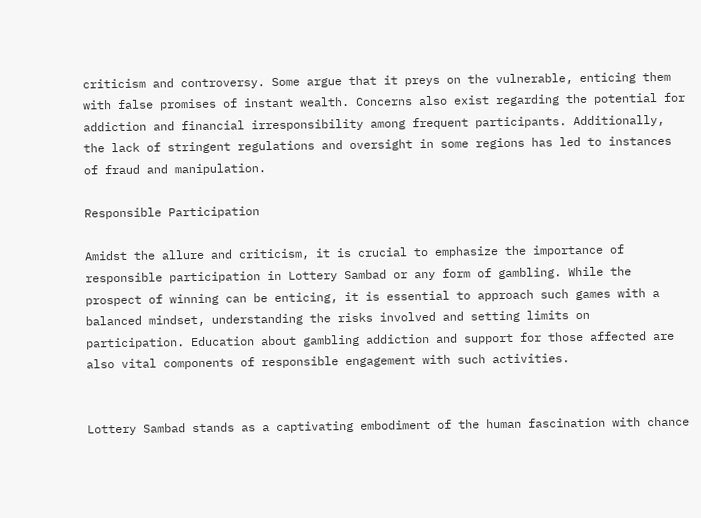criticism and controversy. Some argue that it preys on the vulnerable, enticing them with false promises of instant wealth. Concerns also exist regarding the potential for addiction and financial irresponsibility among frequent participants. Additionally, the lack of stringent regulations and oversight in some regions has led to instances of fraud and manipulation.

Responsible Participation

Amidst the allure and criticism, it is crucial to emphasize the importance of responsible participation in Lottery Sambad or any form of gambling. While the prospect of winning can be enticing, it is essential to approach such games with a balanced mindset, understanding the risks involved and setting limits on participation. Education about gambling addiction and support for those affected are also vital components of responsible engagement with such activities.


Lottery Sambad stands as a captivating embodiment of the human fascination with chance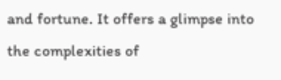and fortune. It offers a glimpse into the complexities of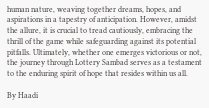human nature, weaving together dreams, hopes, and aspirations in a tapestry of anticipation. However, amidst the allure, it is crucial to tread cautiously, embracing the thrill of the game while safeguarding against its potential pitfalls. Ultimately, whether one emerges victorious or not, the journey through Lottery Sambad serves as a testament to the enduring spirit of hope that resides within us all.

By Haadi